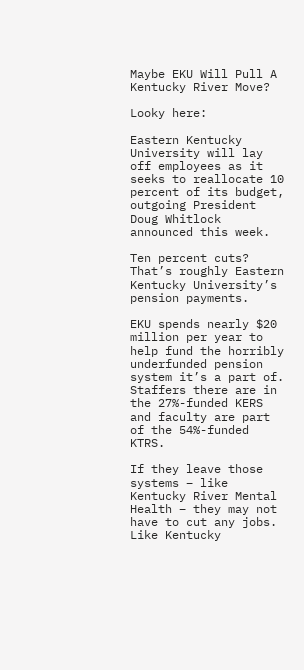Maybe EKU Will Pull A Kentucky River Move?

Looky here:

Eastern Kentucky University will lay off employees as it seeks to reallocate 10 percent of its budget, outgoing President Doug Whitlock announced this week.

Ten percent cuts? That’s roughly Eastern Kentucky University’s pension payments.

EKU spends nearly $20 million per year to help fund the horribly underfunded pension system it’s a part of. Staffers there are in the 27%-funded KERS and faculty are part of the 54%-funded KTRS.

If they leave those systems – like Kentucky River Mental Health – they may not have to cut any jobs. Like Kentucky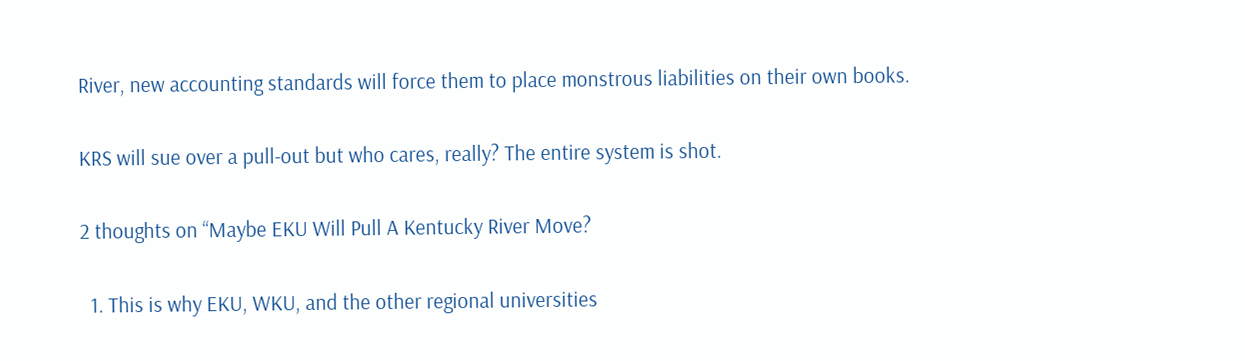River, new accounting standards will force them to place monstrous liabilities on their own books.

KRS will sue over a pull-out but who cares, really? The entire system is shot.

2 thoughts on “Maybe EKU Will Pull A Kentucky River Move?

  1. This is why EKU, WKU, and the other regional universities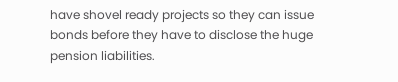have shovel ready projects so they can issue bonds before they have to disclose the huge pension liabilities.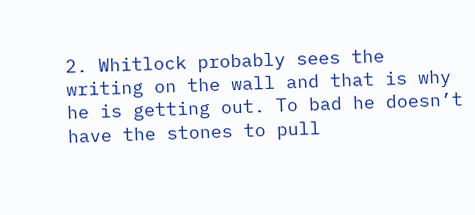2. Whitlock probably sees the writing on the wall and that is why he is getting out. To bad he doesn’t have the stones to pull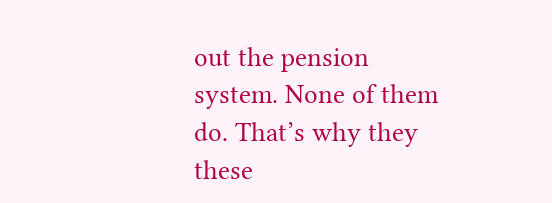out the pension system. None of them do. That’s why they these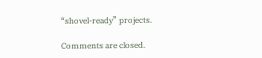“shovel-ready” projects.

Comments are closed.